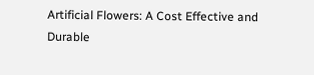Artificial Flowers: A Cost Effective and Durable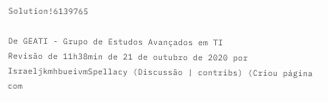Solution!6139765

De GEATI - Grupo de Estudos Avançados em TI
Revisão de 11h38min de 21 de outubro de 2020 por IsraeljkmhbueivmSpellacy (Discussão | contribs) (Criou página com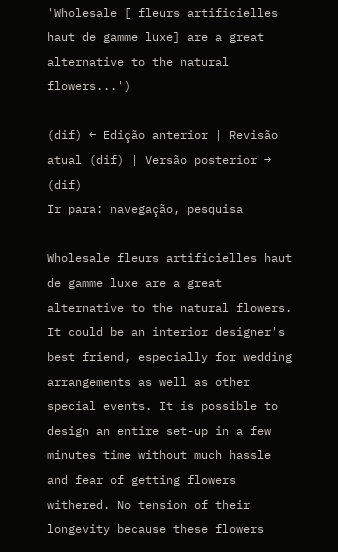'Wholesale [ fleurs artificielles haut de gamme luxe] are a great alternative to the natural flowers...')

(dif) ← Edição anterior | Revisão atual (dif) | Versão posterior → (dif)
Ir para: navegação, pesquisa

Wholesale fleurs artificielles haut de gamme luxe are a great alternative to the natural flowers. It could be an interior designer's best friend, especially for wedding arrangements as well as other special events. It is possible to design an entire set-up in a few minutes time without much hassle and fear of getting flowers withered. No tension of their longevity because these flowers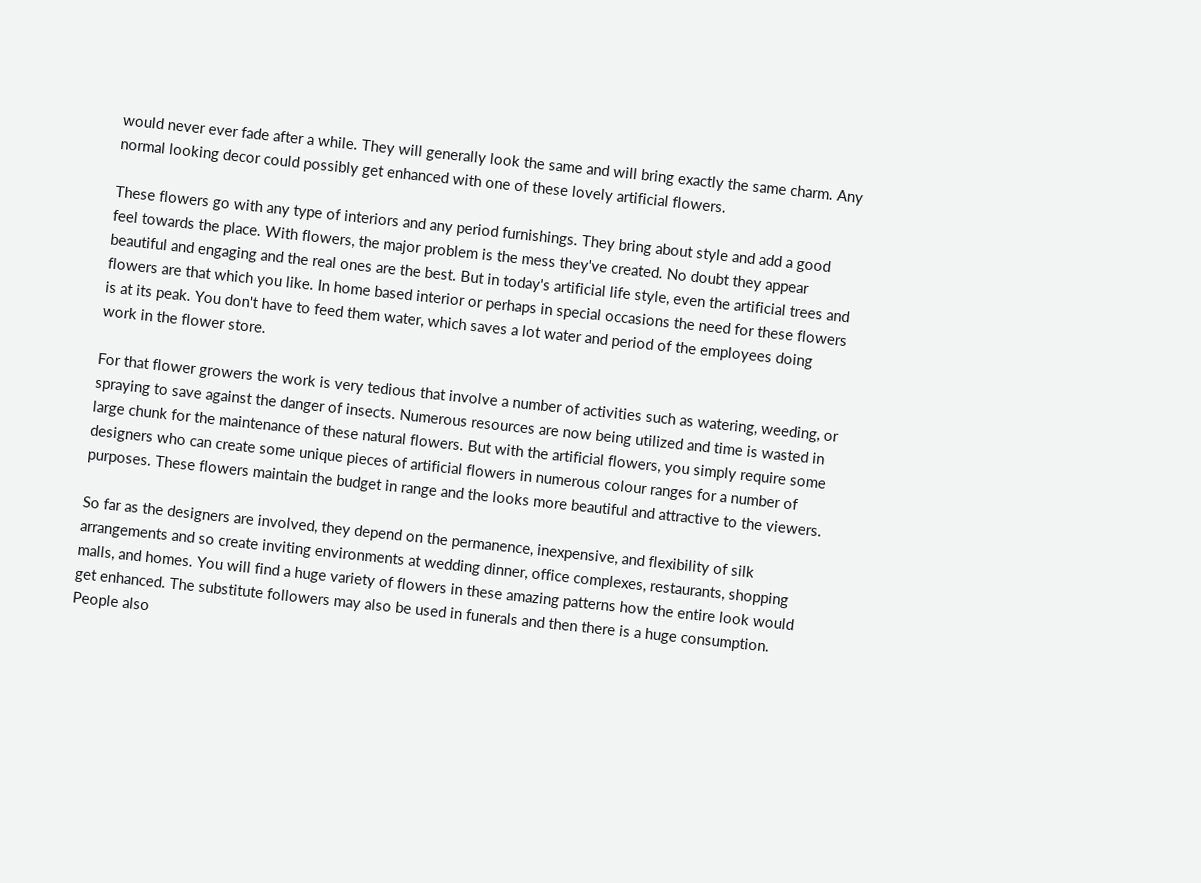would never ever fade after a while. They will generally look the same and will bring exactly the same charm. Any normal looking decor could possibly get enhanced with one of these lovely artificial flowers.

These flowers go with any type of interiors and any period furnishings. They bring about style and add a good feel towards the place. With flowers, the major problem is the mess they've created. No doubt they appear beautiful and engaging and the real ones are the best. But in today's artificial life style, even the artificial trees and flowers are that which you like. In home based interior or perhaps in special occasions the need for these flowers is at its peak. You don't have to feed them water, which saves a lot water and period of the employees doing work in the flower store.

For that flower growers the work is very tedious that involve a number of activities such as watering, weeding, or spraying to save against the danger of insects. Numerous resources are now being utilized and time is wasted in large chunk for the maintenance of these natural flowers. But with the artificial flowers, you simply require some designers who can create some unique pieces of artificial flowers in numerous colour ranges for a number of purposes. These flowers maintain the budget in range and the looks more beautiful and attractive to the viewers.

So far as the designers are involved, they depend on the permanence, inexpensive, and flexibility of silk arrangements and so create inviting environments at wedding dinner, office complexes, restaurants, shopping malls, and homes. You will find a huge variety of flowers in these amazing patterns how the entire look would get enhanced. The substitute followers may also be used in funerals and then there is a huge consumption. People also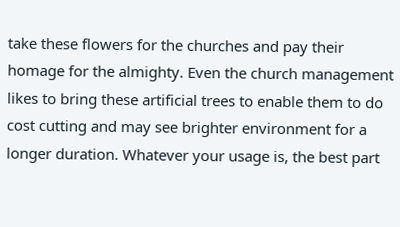take these flowers for the churches and pay their homage for the almighty. Even the church management likes to bring these artificial trees to enable them to do cost cutting and may see brighter environment for a longer duration. Whatever your usage is, the best part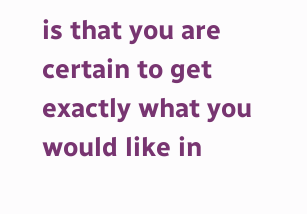is that you are certain to get exactly what you would like in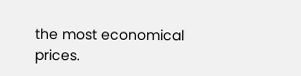the most economical prices.